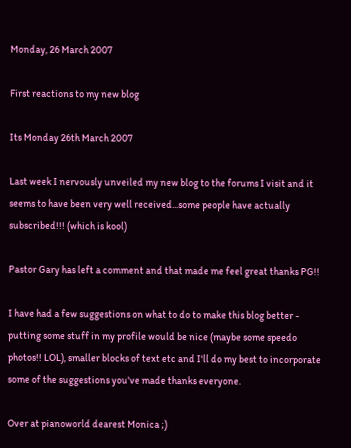Monday, 26 March 2007

First reactions to my new blog

Its Monday 26th March 2007

Last week I nervously unveiled my new blog to the forums I visit and it seems to have been very well received...some people have actually subscribed!!! (which is kool)

Pastor Gary has left a comment and that made me feel great thanks PG!!

I have had a few suggestions on what to do to make this blog better - putting some stuff in my profile would be nice (maybe some speedo photos!! LOL), smaller blocks of text etc and I'll do my best to incorporate some of the suggestions you've made thanks everyone.

Over at pianoworld dearest Monica ;)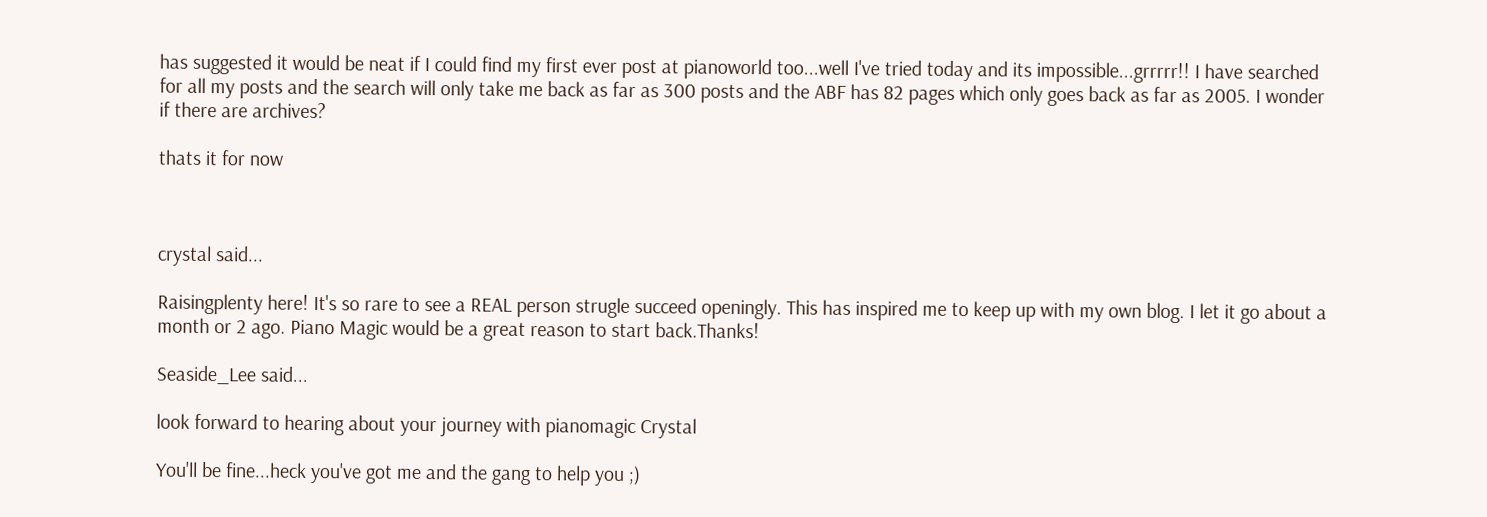has suggested it would be neat if I could find my first ever post at pianoworld too...well I've tried today and its impossible...grrrrr!! I have searched for all my posts and the search will only take me back as far as 300 posts and the ABF has 82 pages which only goes back as far as 2005. I wonder if there are archives?

thats it for now



crystal said...

Raisingplenty here! It's so rare to see a REAL person strugle succeed openingly. This has inspired me to keep up with my own blog. I let it go about a month or 2 ago. Piano Magic would be a great reason to start back.Thanks!

Seaside_Lee said...

look forward to hearing about your journey with pianomagic Crystal

You'll be fine...heck you've got me and the gang to help you ;)